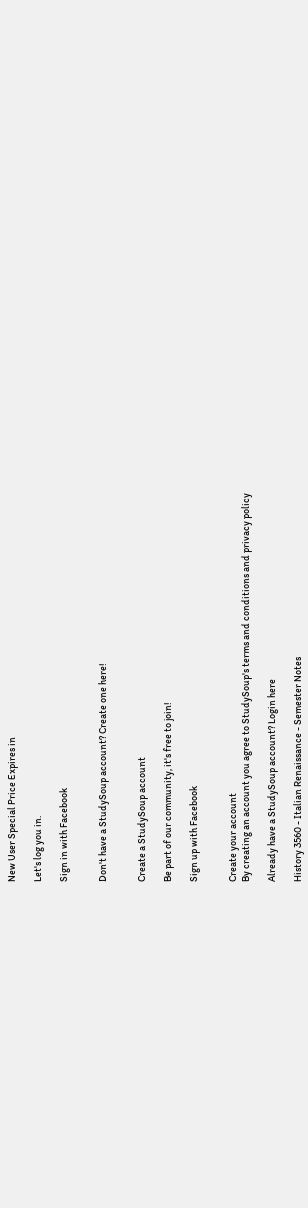New User Special Price Expires in

Let's log you in.

Sign in with Facebook


Don't have a StudySoup account? Create one here!


Create a StudySoup account

Be part of our community, it's free to join!

Sign up with Facebook


Create your account
By creating an account you agree to StudySoup's terms and conditions and privacy policy

Already have a StudySoup account? Login here

History 3560 - Italian Renaissance - Semester Notes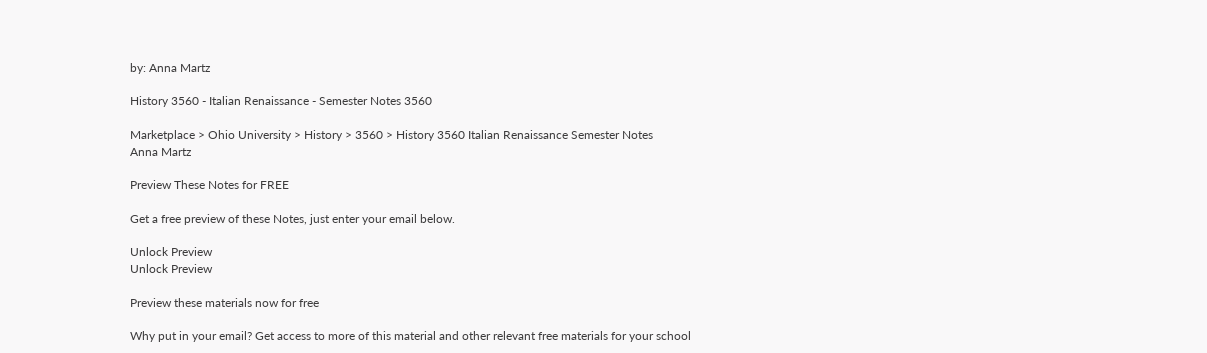by: Anna Martz

History 3560 - Italian Renaissance - Semester Notes 3560

Marketplace > Ohio University > History > 3560 > History 3560 Italian Renaissance Semester Notes
Anna Martz

Preview These Notes for FREE

Get a free preview of these Notes, just enter your email below.

Unlock Preview
Unlock Preview

Preview these materials now for free

Why put in your email? Get access to more of this material and other relevant free materials for your school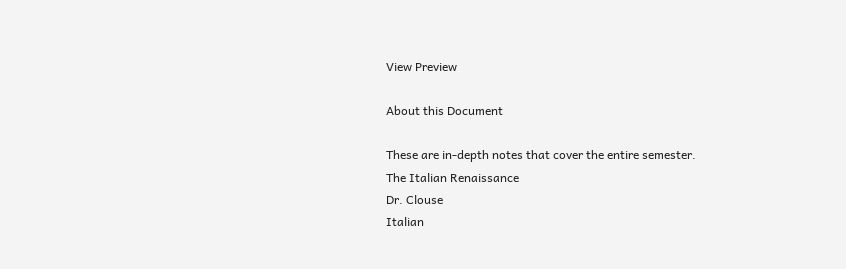View Preview

About this Document

These are in-depth notes that cover the entire semester.
The Italian Renaissance
Dr. Clouse
Italian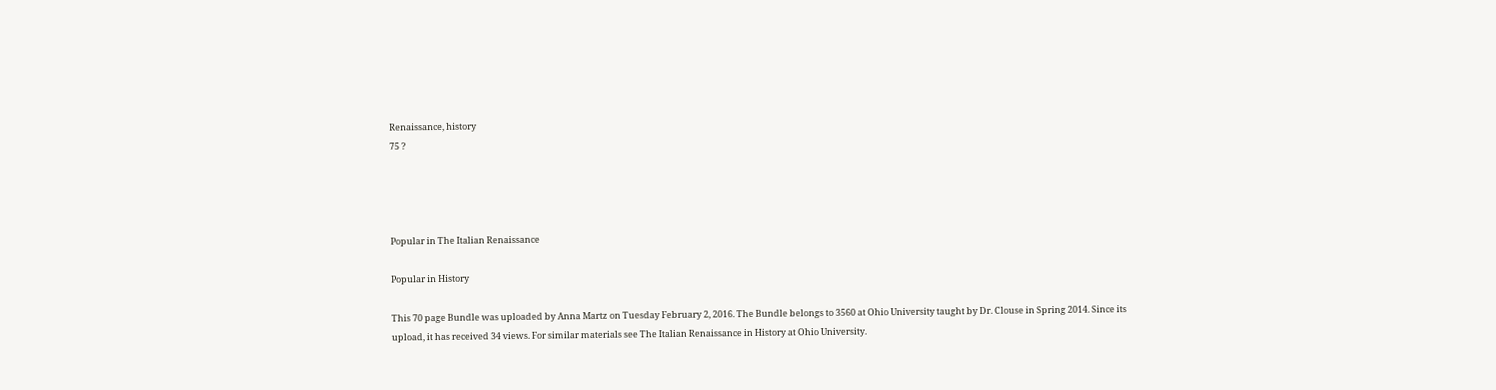Renaissance, history
75 ?




Popular in The Italian Renaissance

Popular in History

This 70 page Bundle was uploaded by Anna Martz on Tuesday February 2, 2016. The Bundle belongs to 3560 at Ohio University taught by Dr. Clouse in Spring 2014. Since its upload, it has received 34 views. For similar materials see The Italian Renaissance in History at Ohio University.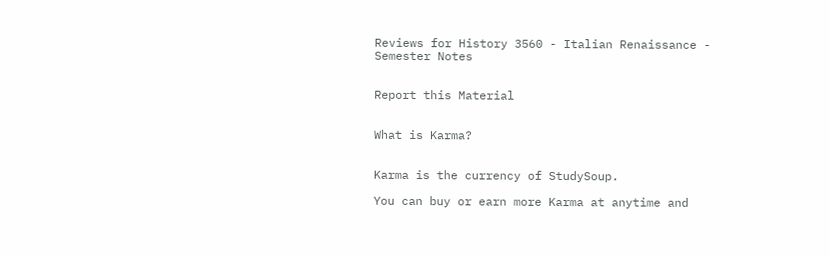Reviews for History 3560 - Italian Renaissance - Semester Notes


Report this Material


What is Karma?


Karma is the currency of StudySoup.

You can buy or earn more Karma at anytime and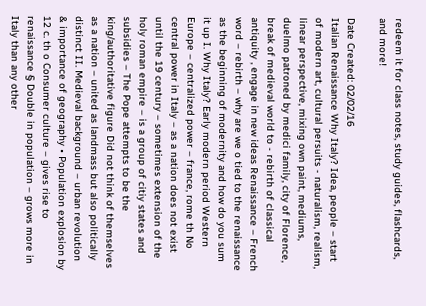redeem it for class notes, study guides, flashcards, and more!

Date Created: 02/02/16
Italian Renaissance Why Italy? Idea, people – start of modern art, cultural persuits - naturalism, realism, linear perspective, mixing own paint, mediums, duelmo patroned by medici family, city of Florence, break of medieval world to - rebirth of classical antiquity , engage in new ideas Renaissance – French word – rebirth – why are we o tied to the renaissance as the beginning of modernity and how do you sum it up I. Why Italy? Early modern period Western Europe – centralized power – france, rome th No central power in Italy – as a nation does not exist until the 19 century – sometimes extension of the holy roman empire – is a group of citiy states and subsidies – The Pope attempts to be the king/authoritative figure Did not think of themselves as a nation – united as landmass but also politically distinct II. Medieval background – urban revolution & importance of geography • Population explosion by 12 c. th o Consumer culture – gives rise to renaissance § Double in population – grows more in Italy than any other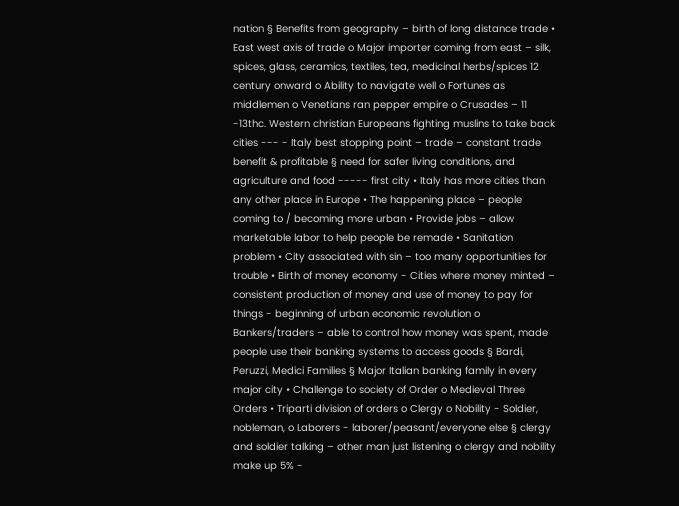nation § Benefits from geography – birth of long distance trade • East west axis of trade o Major importer coming from east – silk, spices, glass, ceramics, textiles, tea, medicinal herbs/spices 12 century onward o Ability to navigate well o Fortunes as middlemen o Venetians ran pepper empire o Crusades – 11 -13thc. Western christian Europeans fighting muslins to take back cities --- - Italy best stopping point – trade – constant trade benefit & profitable § need for safer living conditions, and agriculture and food ----- first city • Italy has more cities than any other place in Europe • The happening place – people coming to / becoming more urban • Provide jobs – allow marketable labor to help people be remade • Sanitation problem • City associated with sin – too many opportunities for trouble • Birth of money economy - Cities where money minted – consistent production of money and use of money to pay for things - beginning of urban economic revolution o Bankers/traders – able to control how money was spent, made people use their banking systems to access goods § Bardi, Peruzzi, Medici Families § Major Italian banking family in every major city • Challenge to society of Order o Medieval Three Orders • Triparti division of orders o Clergy o Nobility - Soldier, nobleman, o Laborers - laborer/peasant/everyone else § clergy and soldier talking – other man just listening o clergy and nobility make up 5% -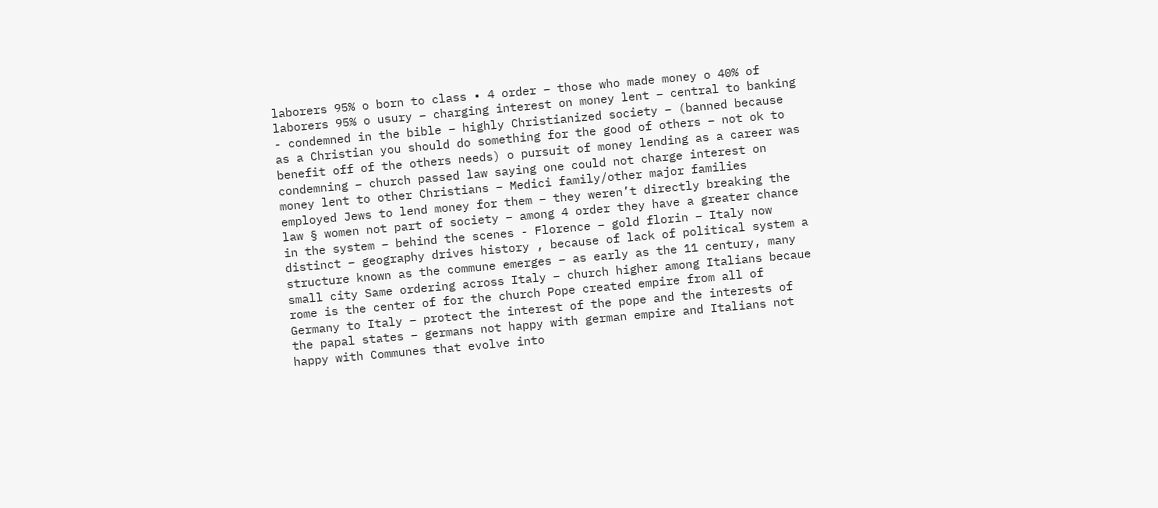laborers 95% o born to class • 4 order – those who made money o 40% of laborers 95% o usury – charging interest on money lent – central to banking - condemned in the bible – highly Christianized society – (banned because as a Christian you should do something for the good of others – not ok to benefit off of the others needs) o pursuit of money lending as a career was condemning – church passed law saying one could not charge interest on money lent to other Christians – Medici family/other major families employed Jews to lend money for them – they weren’t directly breaking the law § women not part of society – among 4 order they have a greater chance in the system – behind the scenes - Florence – gold florin – Italy now distinct – geography drives history , because of lack of political system a structure known as the commune emerges – as early as the 11 century, many small city Same ordering across Italy – church higher among Italians becaue rome is the center of for the church Pope created empire from all of Germany to Italy – protect the interest of the pope and the interests of the papal states – germans not happy with german empire and Italians not happy with Communes that evolve into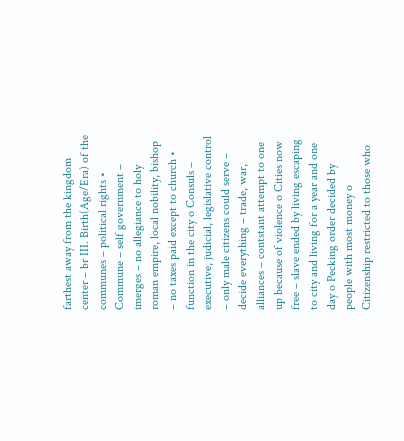farthest away from the kingdom center – br III. Birth(Age/Era) of the communes – political rights • Commune – self government – imerges – no allegiance to holy roman empire, local nobility, bishop – no taxes paid except to church • function in the city o Consuls – executive, judicial, legislative control – only male citizens could serve – decide everything – trade, war, alliances – contstant attempt to one up because of violence o Cities now free – slave ended by living escaping to city and living for a year and one day o Pecking order decided by people with most money o Citizenship restricted to those who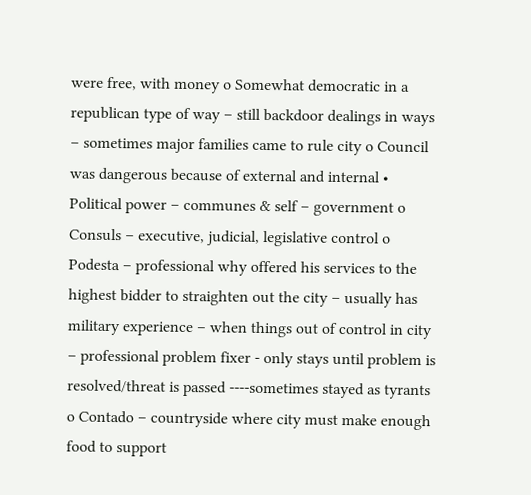were free, with money o Somewhat democratic in a republican type of way – still backdoor dealings in ways – sometimes major families came to rule city o Council was dangerous because of external and internal • Political power – communes & self – government o Consuls – executive, judicial, legislative control o Podesta – professional why offered his services to the highest bidder to straighten out the city – usually has military experience – when things out of control in city – professional problem fixer - only stays until problem is resolved/threat is passed ----sometimes stayed as tyrants o Contado – countryside where city must make enough food to support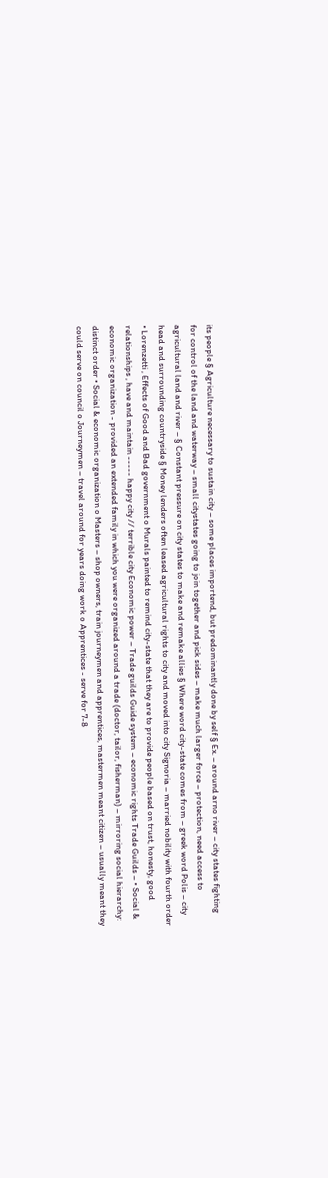its people § Agriculture necessary to sustain city – some places importend, but predominantly done by self § Ex. – around arno river – city states fighting for control of the land and waterway – small citystates going to join together and pick sides – make much larger force – protection, need access to agricultural land and river – § Constant pressure on city states to make and remake allies § Where word city-state comes from – greek word Polis – city head and surrounding countryside § Money lenders often leased agricultural rights to city and moved into city Signoria – married nobility with fourth order • Lorenzetti , Effects of Good and Bad government o Murals painted to remind city-state that they are to provide people based on trust, honesty, good relationships , have and maintain ----- happy city // terrible city Economic power – Trade guilds Guide system – economic rights Trade Guilds – • Social & economic organization - provided an extended family in which you were organized around a trade (doctor, tailor, fisherman) – mirroring social hierarchy: distinct order • Social & economic organization o Masters – shop owners, train journeymen and apprentices, mastermen meant citizen – usually meant they could serve on council o Journeymen – travel around for years doing work o Apprentices - serve for 7-8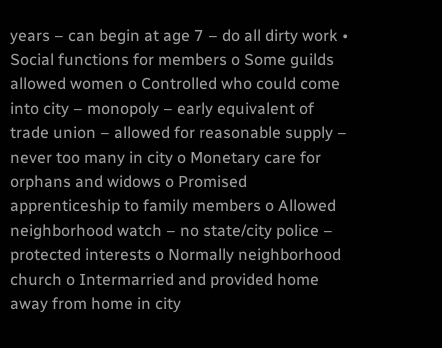years – can begin at age 7 – do all dirty work • Social functions for members o Some guilds allowed women o Controlled who could come into city – monopoly – early equivalent of trade union – allowed for reasonable supply – never too many in city o Monetary care for orphans and widows o Promised apprenticeship to family members o Allowed neighborhood watch – no state/city police – protected interests o Normally neighborhood church o Intermarried and provided home away from home in city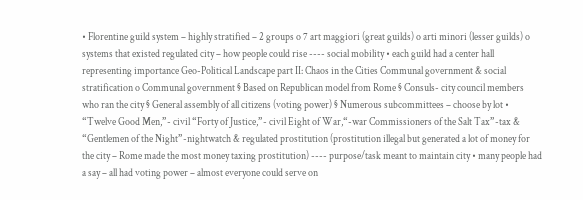• Florentine guild system – highly stratified – 2 groups o 7 art maggiori (great guilds) o arti minori (lesser guilds) o systems that existed regulated city – how people could rise ---- social mobility • each guild had a center hall representing importance Geo-Political Landscape part II: Chaos in the Cities Communal government & social stratification o Communal government § Based on Republican model from Rome § Consuls- city council members who ran the city § General assembly of all citizens (voting power) § Numerous subcommittees – choose by lot • “Twelve Good Men,”- civil “Forty of Justice,”- civil Eight of War,“-war Commissioners of the Salt Tax”-tax & “Gentlemen of the Night”-nightwatch & regulated prostitution (prostitution illegal but generated a lot of money for the city – Rome made the most money taxing prostitution) ---- purpose/task meant to maintain city • many people had a say – all had voting power – almost everyone could serve on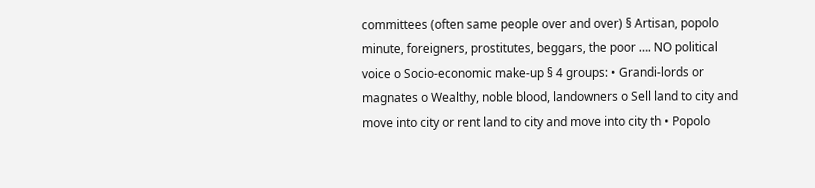committees (often same people over and over) § Artisan, popolo minute, foreigners, prostitutes, beggars, the poor …. NO political voice o Socio-economic make-up § 4 groups: • Grandi-lords or magnates o Wealthy, noble blood, landowners o Sell land to city and move into city or rent land to city and move into city th • Popolo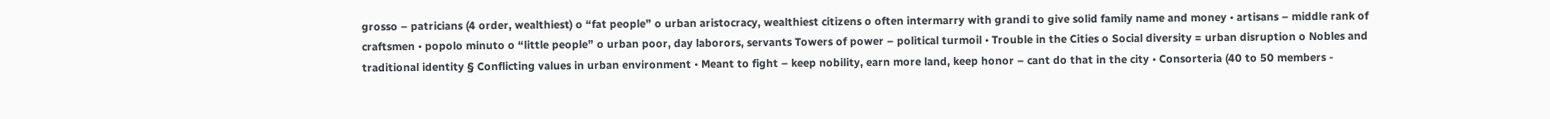grosso – patricians (4 order, wealthiest) o “fat people” o urban aristocracy, wealthiest citizens o often intermarry with grandi to give solid family name and money • artisans – middle rank of craftsmen • popolo minuto o “little people” o urban poor, day laborors, servants Towers of power – political turmoil • Trouble in the Cities o Social diversity = urban disruption o Nobles and traditional identity § Conflicting values in urban environment • Meant to fight – keep nobility, earn more land, keep honor – cant do that in the city • Consorteria (40 to 50 members -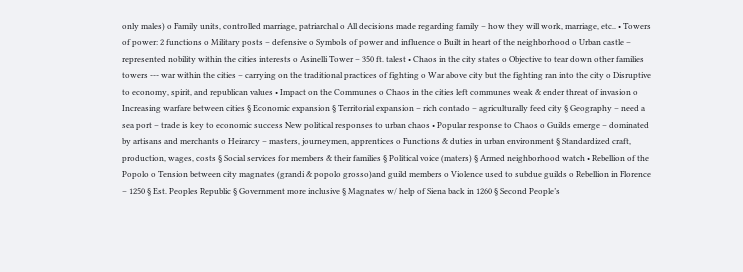only males) o Family units, controlled marriage, patriarchal o All decisions made regarding family – how they will work, marriage, etc.. • Towers of power: 2 functions o Military posts – defensive o Symbols of power and influence o Built in heart of the neighborhood o Urban castle – represented nobility within the cities interests o Asinelli Tower – 350 ft. talest • Chaos in the city states o Objective to tear down other families towers --- war within the cities – carrying on the traditional practices of fighting o War above city but the fighting ran into the city o Disruptive to economy, spirit, and republican values • Impact on the Communes o Chaos in the cities left communes weak & ender threat of invasion o Increasing warfare between cities § Economic expansion § Territorial expansion – rich contado – agriculturally feed city § Geography – need a sea port – trade is key to economic success New political responses to urban chaos • Popular response to Chaos o Guilds emerge – dominated by artisans and merchants o Heirarcy – masters, journeymen, apprentices o Functions & duties in urban environment § Standardized craft, production, wages, costs § Social services for members & their families § Political voice (maters) § Armed neighborhood watch • Rebellion of the Popolo o Tension between city magnates (grandi & popolo grosso)and guild members o Violence used to subdue guilds o Rebellion in Florence – 1250 § Est. Peoples Republic § Government more inclusive § Magnates w/ help of Siena back in 1260 § Second People’s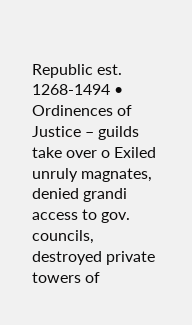Republic est. 1268-1494 • Ordinences of Justice – guilds take over o Exiled unruly magnates, denied grandi access to gov. councils, destroyed private towers of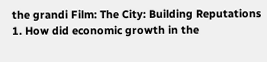the grandi Film: The City: Building Reputations 1. How did economic growth in the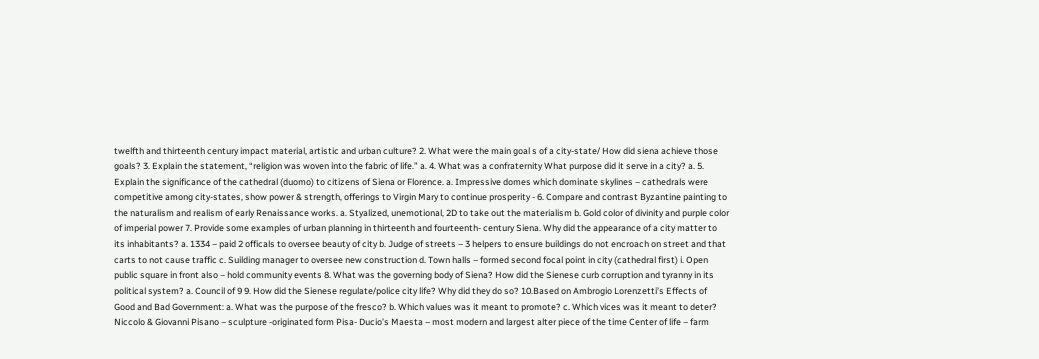twelfth and thirteenth century impact material, artistic and urban culture? 2. What were the main goal s of a city-state/ How did siena achieve those goals? 3. Explain the statement, “religion was woven into the fabric of life.” a. 4. What was a confraternity What purpose did it serve in a city? a. 5. Explain the significance of the cathedral (duomo) to citizens of Siena or Florence. a. Impressive domes which dominate skylines – cathedrals were competitive among city-states, show power & strength, offerings to Virgin Mary to continue prosperity - 6. Compare and contrast Byzantine painting to the naturalism and realism of early Renaissance works. a. Styalized, unemotional, 2D to take out the materialism b. Gold color of divinity and purple color of imperial power 7. Provide some examples of urban planning in thirteenth and fourteenth- century Siena. Why did the appearance of a city matter to its inhabitants? a. 1334 – paid 2 officals to oversee beauty of city b. Judge of streets – 3 helpers to ensure buildings do not encroach on street and that carts to not cause traffic c. Suilding manager to oversee new construction d. Town halls – formed second focal point in city (cathedral first) i. Open public square in front also – hold community events 8. What was the governing body of Siena? How did the Sienese curb corruption and tyranny in its political system? a. Council of 9 9. How did the Sienese regulate/police city life? Why did they do so? 10.Based on Ambrogio Lorenzetti’s Effects of Good and Bad Government: a. What was the purpose of the fresco? b. Which values was it meant to promote? c. Which vices was it meant to deter? Niccolo & Giovanni Pisano – sculpture -originated form Pisa- Ducio’s Maesta – most modern and largest alter piece of the time Center of life – farm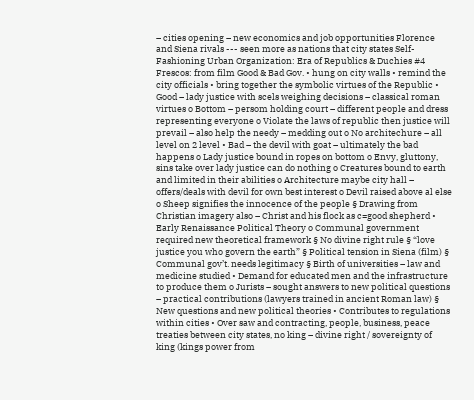– cities opening – new economics and job opportunities Florence and Siena rivals --- seen more as nations that city states Self-Fashioning Urban Organization: Era of Republics & Duchies #4 Frescos: from film Good & Bad Gov. • hung on city walls • remind the city officials • bring together the symbolic virtues of the Republic • Good – lady justice with scels weighing decisions – classical roman virtues o Bottom – persom holding court – different people and dress representing everyone o Violate the laws of republic then justice will prevail – also help the needy – medding out o No architechure – all level on 2 level • Bad – the devil with goat – ultimately the bad happens o Lady justice bound in ropes on bottom o Envy, gluttony, sins take over lady justice can do nothing o Creatures bound to earth and limited in their abilities o Architecture maybe city hall – offers/deals with devil for own best interest o Devil raised above al else o Sheep signifies the innocence of the people § Drawing from Christian imagery also – Christ and his flock as c=good shepherd • Early Renaissance Political Theory o Communal government required new theoretical framework § No divine right rule § “love justice you who govern the earth” § Political tension in Siena (film) § Communal gov’t. needs legitimacy § Birth of universities – law and medicine studied • Demand for educated men and the infrastructure to produce them o Jurists – sought answers to new political questions – practical contributions (lawyers trained in ancient Roman law) § New questions and new political theories • Contributes to regulations within cities • Over saw and contracting, people, business, peace treaties between city states, no king – divine right / sovereignty of king (kings power from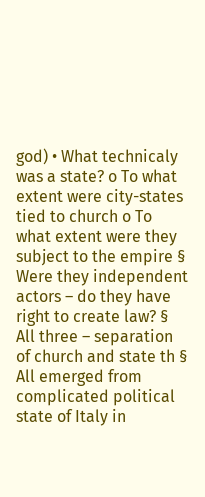god) • What technicaly was a state? o To what extent were city-states tied to church o To what extent were they subject to the empire § Were they independent actors – do they have right to create law? § All three – separation of church and state th § All emerged from complicated political state of Italy in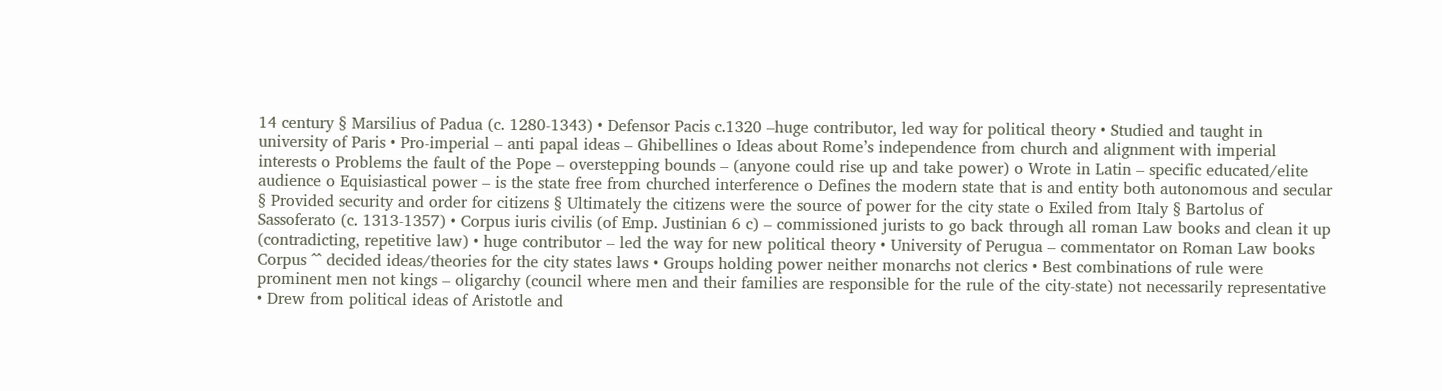14 century § Marsilius of Padua (c. 1280-1343) • Defensor Pacis c.1320 –huge contributor, led way for political theory • Studied and taught in university of Paris • Pro-imperial – anti papal ideas – Ghibellines o Ideas about Rome’s independence from church and alignment with imperial interests o Problems the fault of the Pope – overstepping bounds – (anyone could rise up and take power) o Wrote in Latin – specific educated/elite audience o Equisiastical power – is the state free from churched interference o Defines the modern state that is and entity both autonomous and secular § Provided security and order for citizens § Ultimately the citizens were the source of power for the city state o Exiled from Italy § Bartolus of Sassoferato (c. 1313-1357) • Corpus iuris civilis (of Emp. Justinian 6 c) – commissioned jurists to go back through all roman Law books and clean it up (contradicting, repetitive law) • huge contributor – led the way for new political theory • University of Perugua – commentator on Roman Law books Corpus ^^ decided ideas/theories for the city states laws • Groups holding power neither monarchs not clerics • Best combinations of rule were prominent men not kings – oligarchy (council where men and their families are responsible for the rule of the city-state) not necessarily representative • Drew from political ideas of Aristotle and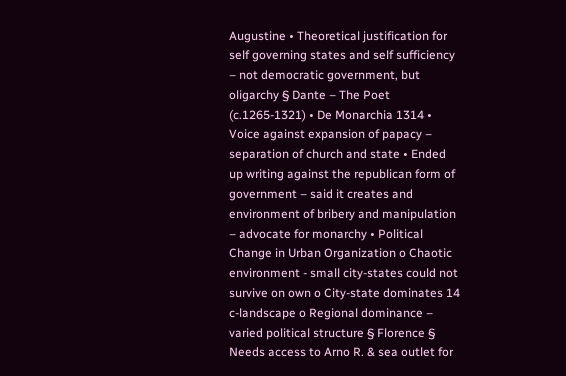Augustine • Theoretical justification for self governing states and self sufficiency – not democratic government, but oligarchy § Dante – The Poet (c.1265-1321) • De Monarchia 1314 • Voice against expansion of papacy – separation of church and state • Ended up writing against the republican form of government – said it creates and environment of bribery and manipulation – advocate for monarchy • Political Change in Urban Organization o Chaotic environment - small city-states could not survive on own o City-state dominates 14 c-landscape o Regional dominance – varied political structure § Florence § Needs access to Arno R. & sea outlet for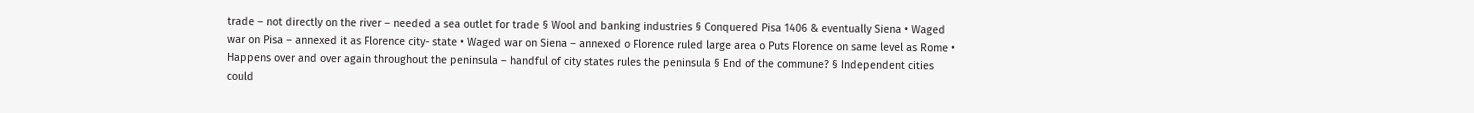trade – not directly on the river – needed a sea outlet for trade § Wool and banking industries § Conquered Pisa 1406 & eventually Siena • Waged war on Pisa – annexed it as Florence city- state • Waged war on Siena – annexed o Florence ruled large area o Puts Florence on same level as Rome • Happens over and over again throughout the peninsula – handful of city states rules the peninsula § End of the commune? § Independent cities could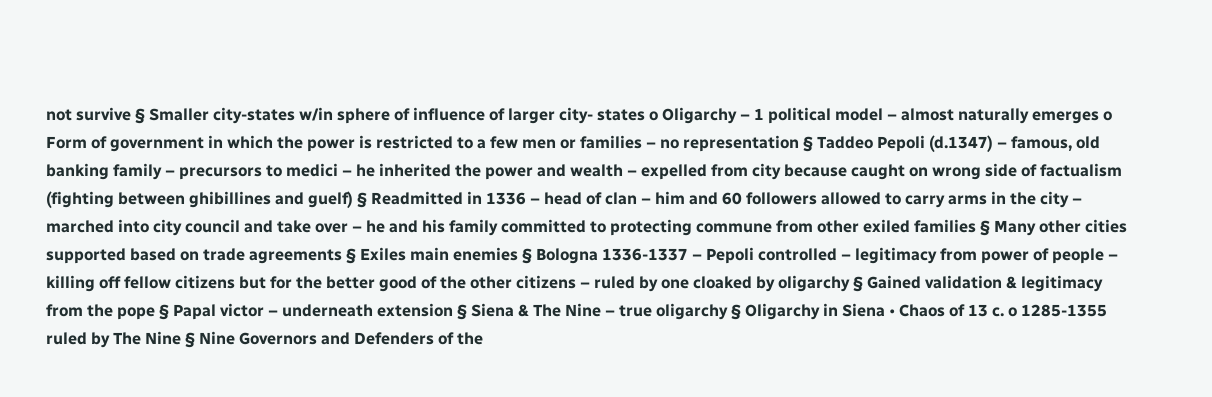not survive § Smaller city-states w/in sphere of influence of larger city- states o Oligarchy – 1 political model – almost naturally emerges o Form of government in which the power is restricted to a few men or families – no representation § Taddeo Pepoli (d.1347) – famous, old banking family – precursors to medici – he inherited the power and wealth – expelled from city because caught on wrong side of factualism (fighting between ghibillines and guelf) § Readmitted in 1336 – head of clan – him and 60 followers allowed to carry arms in the city – marched into city council and take over – he and his family committed to protecting commune from other exiled families § Many other cities supported based on trade agreements § Exiles main enemies § Bologna 1336-1337 – Pepoli controlled – legitimacy from power of people – killing off fellow citizens but for the better good of the other citizens – ruled by one cloaked by oligarchy § Gained validation & legitimacy from the pope § Papal victor – underneath extension § Siena & The Nine – true oligarchy § Oligarchy in Siena • Chaos of 13 c. o 1285-1355 ruled by The Nine § Nine Governors and Defenders of the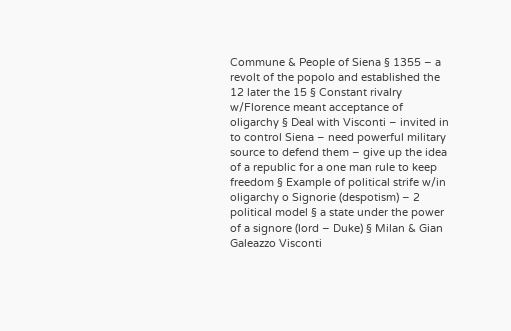Commune & People of Siena § 1355 – a revolt of the popolo and established the 12 later the 15 § Constant rivalry w/Florence meant acceptance of oligarchy § Deal with Visconti – invited in to control Siena – need powerful military source to defend them – give up the idea of a republic for a one man rule to keep freedom § Example of political strife w/in oligarchy o Signorie (despotism) – 2 political model § a state under the power of a signore (lord – Duke) § Milan & Gian Galeazzo Visconti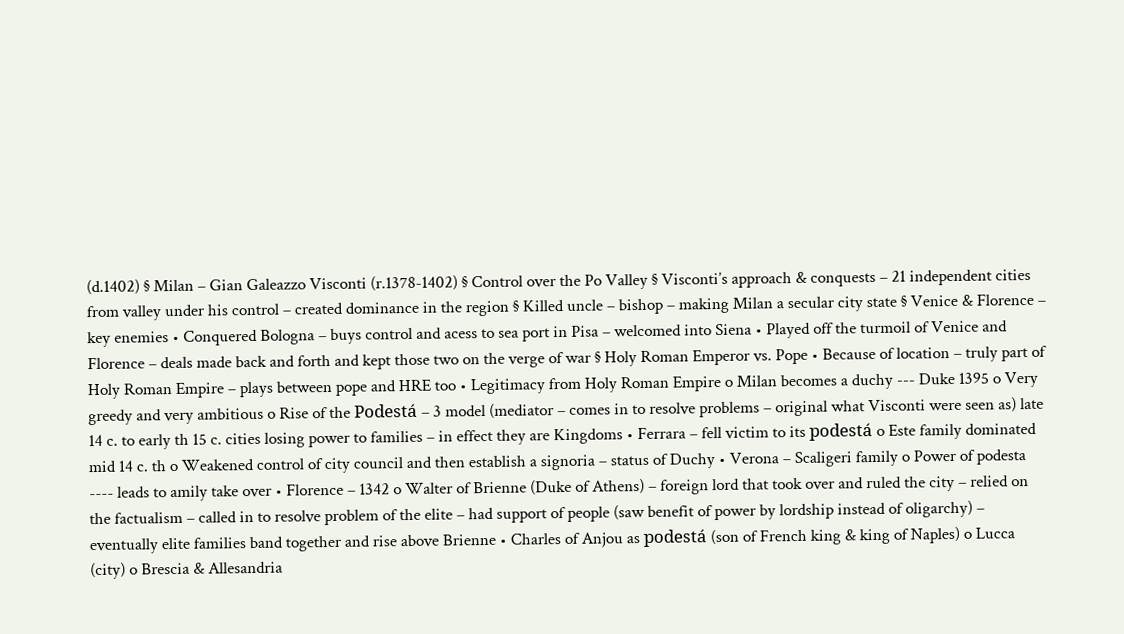(d.1402) § Milan – Gian Galeazzo Visconti (r.1378-1402) § Control over the Po Valley § Visconti’s approach & conquests – 21 independent cities from valley under his control – created dominance in the region § Killed uncle – bishop – making Milan a secular city state § Venice & Florence – key enemies • Conquered Bologna – buys control and acess to sea port in Pisa – welcomed into Siena • Played off the turmoil of Venice and Florence – deals made back and forth and kept those two on the verge of war § Holy Roman Emperor vs. Pope • Because of location – truly part of Holy Roman Empire – plays between pope and HRE too • Legitimacy from Holy Roman Empire o Milan becomes a duchy --- Duke 1395 o Very greedy and very ambitious o Rise of the Podestá – 3 model (mediator – comes in to resolve problems – original what Visconti were seen as) late 14 c. to early th 15 c. cities losing power to families – in effect they are Kingdoms • Ferrara – fell victim to its podestá o Este family dominated mid 14 c. th o Weakened control of city council and then establish a signoria – status of Duchy • Verona – Scaligeri family o Power of podesta ---- leads to amily take over • Florence – 1342 o Walter of Brienne (Duke of Athens) – foreign lord that took over and ruled the city – relied on the factualism – called in to resolve problem of the elite – had support of people (saw benefit of power by lordship instead of oligarchy) – eventually elite families band together and rise above Brienne • Charles of Anjou as podestá (son of French king & king of Naples) o Lucca (city) o Brescia & Allesandria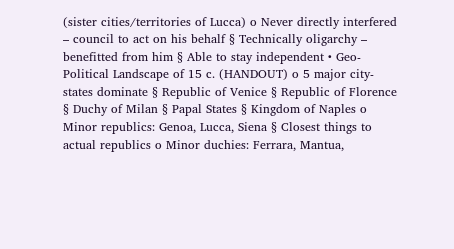(sister cities/territories of Lucca) o Never directly interfered – council to act on his behalf § Technically oligarchy – benefitted from him § Able to stay independent • Geo-Political Landscape of 15 c. (HANDOUT) o 5 major city-states dominate § Republic of Venice § Republic of Florence § Duchy of Milan § Papal States § Kingdom of Naples o Minor republics: Genoa, Lucca, Siena § Closest things to actual republics o Minor duchies: Ferrara, Mantua,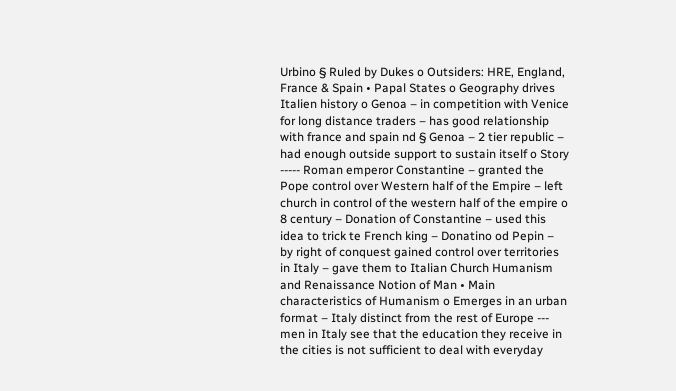Urbino § Ruled by Dukes o Outsiders: HRE, England, France & Spain • Papal States o Geography drives Italien history o Genoa – in competition with Venice for long distance traders – has good relationship with france and spain nd § Genoa – 2 tier republic – had enough outside support to sustain itself o Story ----- Roman emperor Constantine – granted the Pope control over Western half of the Empire – left church in control of the western half of the empire o 8 century – Donation of Constantine – used this idea to trick te French king – Donatino od Pepin – by right of conquest gained control over territories in Italy – gave them to Italian Church Humanism and Renaissance Notion of Man • Main characteristics of Humanism o Emerges in an urban format – Italy distinct from the rest of Europe --- men in Italy see that the education they receive in the cities is not sufficient to deal with everyday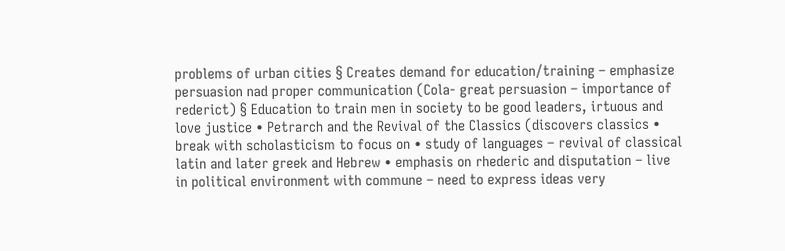problems of urban cities § Creates demand for education/training – emphasize persuasion nad proper communication (Cola- great persuasion – importance of rederict) § Education to train men in society to be good leaders, irtuous and love justice • Petrarch and the Revival of the Classics (discovers classics • break with scholasticism to focus on • study of languages – revival of classical latin and later greek and Hebrew • emphasis on rhederic and disputation – live in political environment with commune – need to express ideas very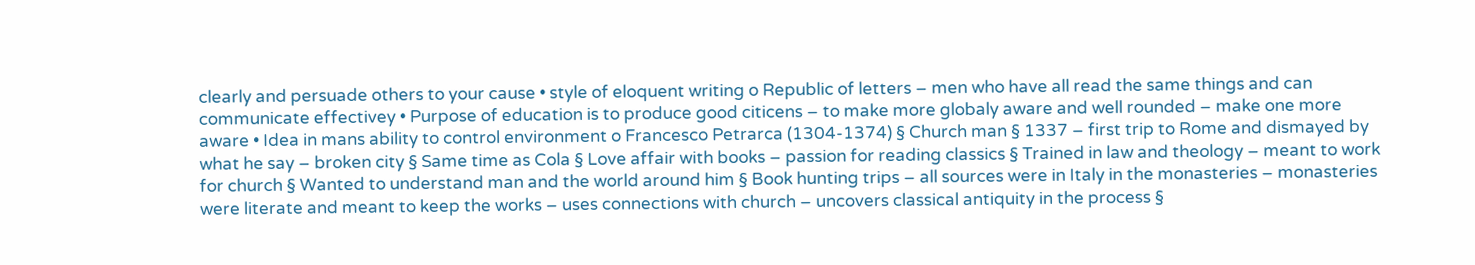clearly and persuade others to your cause • style of eloquent writing o Republic of letters – men who have all read the same things and can communicate effectivey • Purpose of education is to produce good citicens – to make more globaly aware and well rounded – make one more aware • Idea in mans ability to control environment o Francesco Petrarca (1304-1374) § Church man § 1337 – first trip to Rome and dismayed by what he say – broken city § Same time as Cola § Love affair with books – passion for reading classics § Trained in law and theology – meant to work for church § Wanted to understand man and the world around him § Book hunting trips – all sources were in Italy in the monasteries – monasteries were literate and meant to keep the works – uses connections with church – uncovers classical antiquity in the process §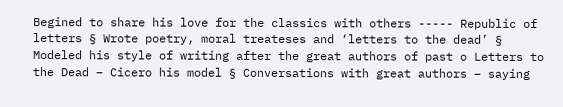Begined to share his love for the classics with others ----- Republic of letters § Wrote poetry, moral treateses and ‘letters to the dead’ § Modeled his style of writing after the great authors of past o Letters to the Dead – Cicero his model § Conversations with great authors – saying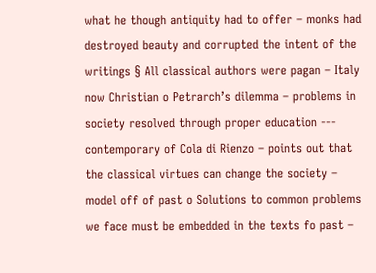what he though antiquity had to offer – monks had destroyed beauty and corrupted the intent of the writings § All classical authors were pagan – Italy now Christian o Petrarch’s dilemma – problems in society resolved through proper education --- contemporary of Cola di Rienzo – points out that the classical virtues can change the society – model off of past o Solutions to common problems we face must be embedded in the texts fo past –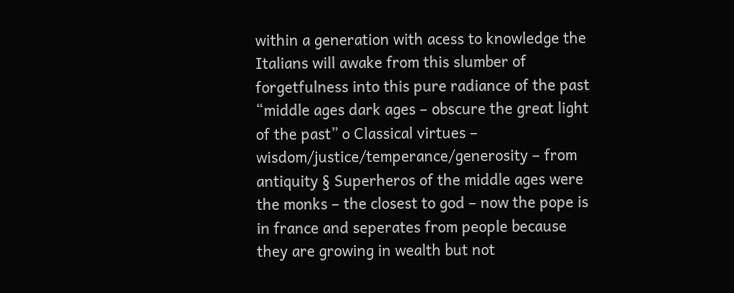within a generation with acess to knowledge the Italians will awake from this slumber of forgetfulness into this pure radiance of the past “middle ages dark ages – obscure the great light of the past” o Classical virtues – wisdom/justice/temperance/generosity – from antiquity § Superheros of the middle ages were the monks – the closest to god – now the pope is in france and seperates from people because they are growing in wealth but not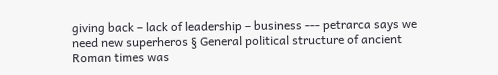giving back – lack of leadership – business --- petrarca says we need new superheros § General political structure of ancient Roman times was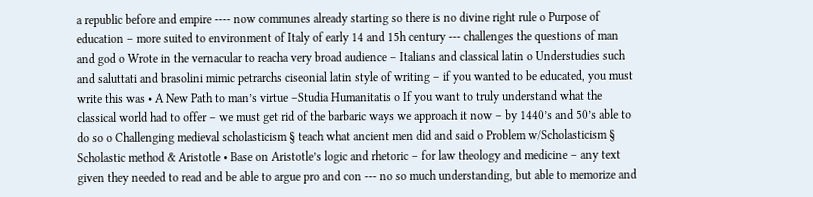a republic before and empire ---- now communes already starting so there is no divine right rule o Purpose of education – more suited to environment of Italy of early 14 and 15h century --- challenges the questions of man and god o Wrote in the vernacular to reacha very broad audience – Italians and classical latin o Understudies such and saluttati and brasolini mimic petrarchs ciseonial latin style of writing – if you wanted to be educated, you must write this was • A New Path to man’s virtue –Studia Humanitatis o If you want to truly understand what the classical world had to offer – we must get rid of the barbaric ways we approach it now – by 1440’s and 50’s able to do so o Challenging medieval scholasticism § teach what ancient men did and said o Problem w/Scholasticism § Scholastic method & Aristotle • Base on Aristotle’s logic and rhetoric – for law theology and medicine – any text given they needed to read and be able to argue pro and con --- no so much understanding, but able to memorize and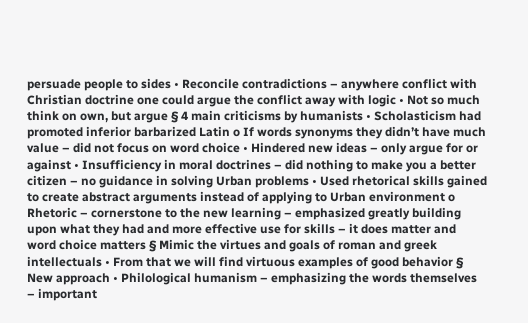persuade people to sides • Reconcile contradictions – anywhere conflict with Christian doctrine one could argue the conflict away with logic • Not so much think on own, but argue § 4 main criticisms by humanists • Scholasticism had promoted inferior barbarized Latin o If words synonyms they didn’t have much value – did not focus on word choice • Hindered new ideas – only argue for or against • Insufficiency in moral doctrines – did nothing to make you a better citizen – no guidance in solving Urban problems • Used rhetorical skills gained to create abstract arguments instead of applying to Urban environment o Rhetoric – cornerstone to the new learning – emphasized greatly building upon what they had and more effective use for skills – it does matter and word choice matters § Mimic the virtues and goals of roman and greek intellectuals • From that we will find virtuous examples of good behavior § New approach • Philological humanism – emphasizing the words themselves – important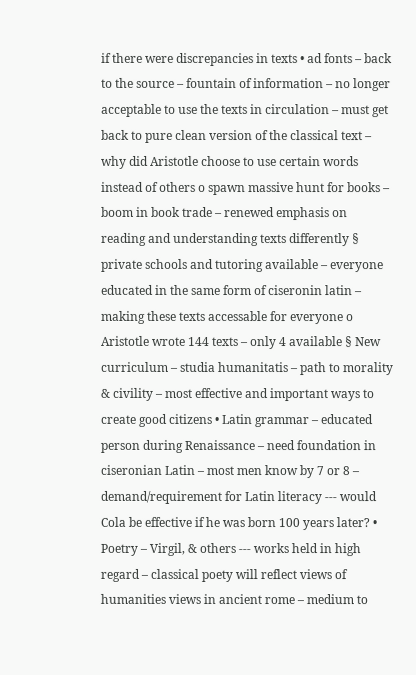if there were discrepancies in texts • ad fonts – back to the source – fountain of information – no longer acceptable to use the texts in circulation – must get back to pure clean version of the classical text – why did Aristotle choose to use certain words instead of others o spawn massive hunt for books – boom in book trade – renewed emphasis on reading and understanding texts differently § private schools and tutoring available – everyone educated in the same form of ciseronin latin – making these texts accessable for everyone o Aristotle wrote 144 texts – only 4 available § New curriculum – studia humanitatis – path to morality & civility – most effective and important ways to create good citizens • Latin grammar – educated person during Renaissance – need foundation in ciseronian Latin – most men know by 7 or 8 – demand/requirement for Latin literacy --- would Cola be effective if he was born 100 years later? • Poetry – Virgil, & others --- works held in high regard – classical poety will reflect views of humanities views in ancient rome – medium to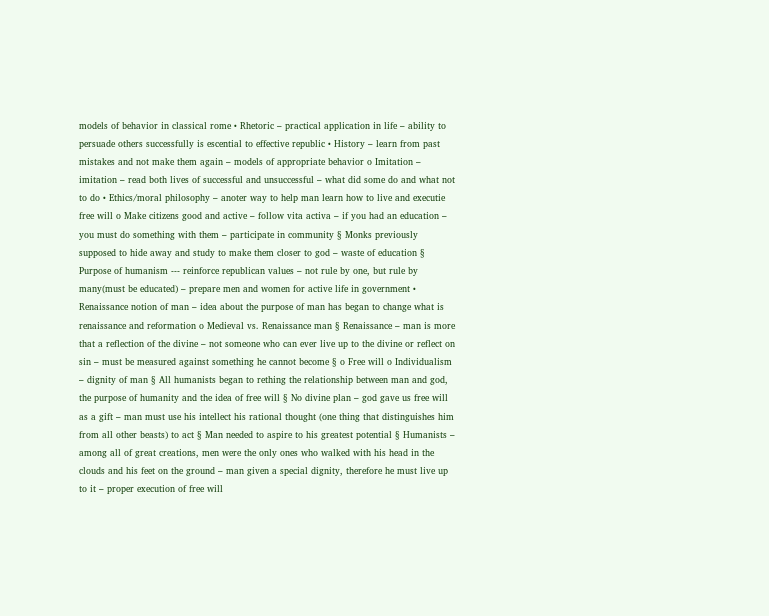models of behavior in classical rome • Rhetoric – practical application in life – ability to persuade others successfully is escential to effective republic • History – learn from past mistakes and not make them again – models of appropriate behavior o Imitation – imitation – read both lives of successful and unsuccessful – what did some do and what not to do • Ethics/moral philosophy – anoter way to help man learn how to live and executie free will o Make citizens good and active – follow vita activa – if you had an education – you must do something with them – participate in community § Monks previously supposed to hide away and study to make them closer to god – waste of education § Purpose of humanism --- reinforce republican values – not rule by one, but rule by many(must be educated) – prepare men and women for active life in government • Renaissance notion of man – idea about the purpose of man has began to change what is renaissance and reformation o Medieval vs. Renaissance man § Renaissance – man is more that a reflection of the divine – not someone who can ever live up to the divine or reflect on sin – must be measured against something he cannot become § o Free will o Individualism – dignity of man § All humanists began to rething the relationship between man and god, the purpose of humanity and the idea of free will § No divine plan – god gave us free will as a gift – man must use his intellect his rational thought (one thing that distinguishes him from all other beasts) to act § Man needed to aspire to his greatest potential § Humanists – among all of great creations, men were the only ones who walked with his head in the clouds and his feet on the ground – man given a special dignity, therefore he must live up to it – proper execution of free will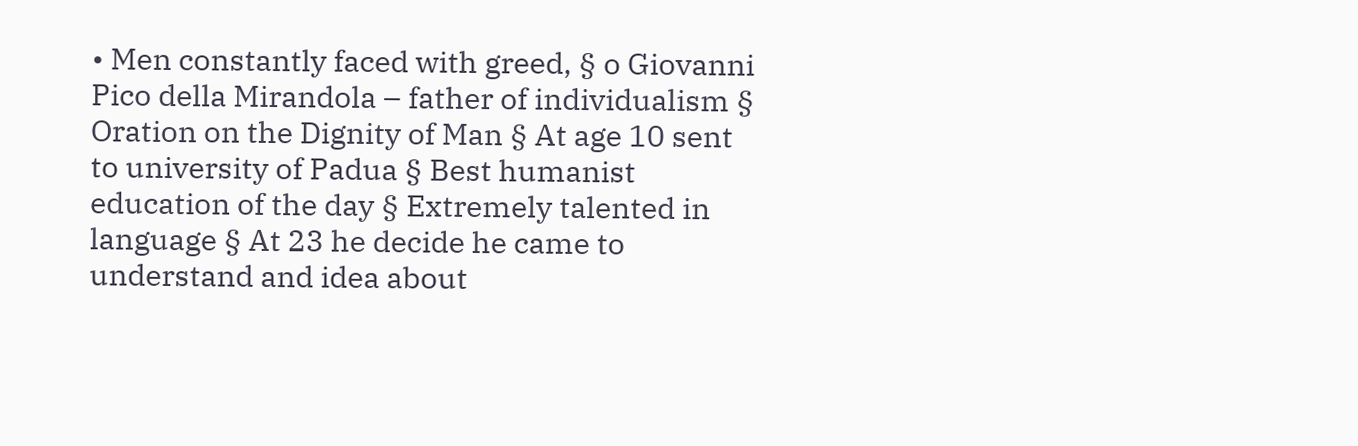• Men constantly faced with greed, § o Giovanni Pico della Mirandola – father of individualism § Oration on the Dignity of Man § At age 10 sent to university of Padua § Best humanist education of the day § Extremely talented in language § At 23 he decide he came to understand and idea about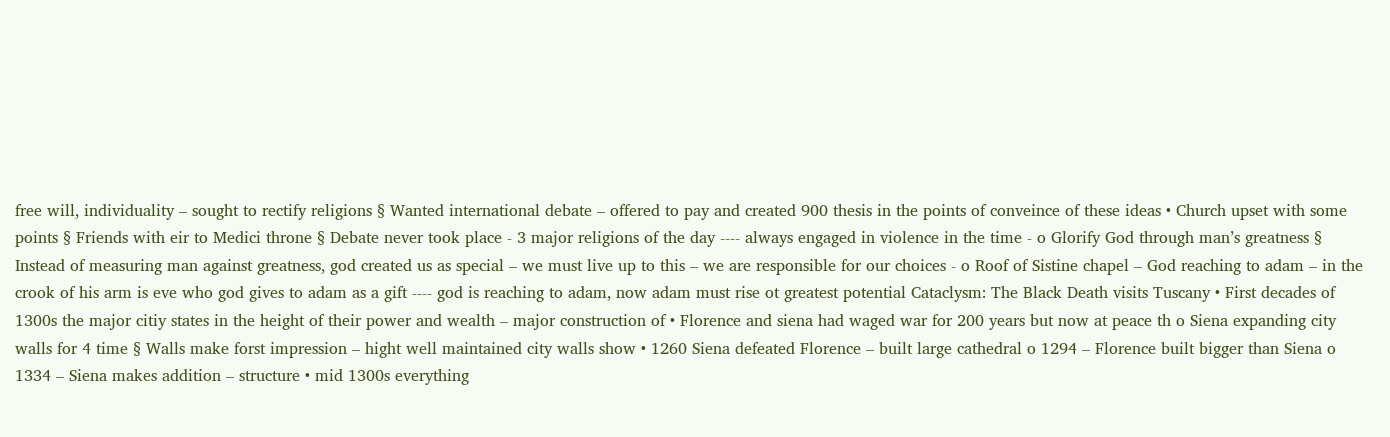free will, individuality – sought to rectify religions § Wanted international debate – offered to pay and created 900 thesis in the points of conveince of these ideas • Church upset with some points § Friends with eir to Medici throne § Debate never took place - 3 major religions of the day ---- always engaged in violence in the time - o Glorify God through man’s greatness § Instead of measuring man against greatness, god created us as special – we must live up to this – we are responsible for our choices - o Roof of Sistine chapel – God reaching to adam – in the crook of his arm is eve who god gives to adam as a gift ---- god is reaching to adam, now adam must rise ot greatest potential Cataclysm: The Black Death visits Tuscany • First decades of 1300s the major citiy states in the height of their power and wealth – major construction of • Florence and siena had waged war for 200 years but now at peace th o Siena expanding city walls for 4 time § Walls make forst impression – hight well maintained city walls show • 1260 Siena defeated Florence – built large cathedral o 1294 – Florence built bigger than Siena o 1334 – Siena makes addition – structure • mid 1300s everything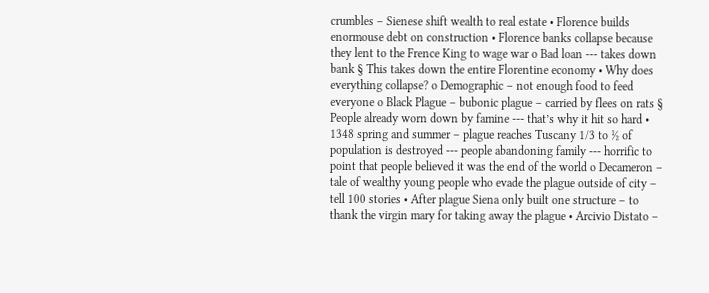crumbles – Sienese shift wealth to real estate • Florence builds enormouse debt on construction • Florence banks collapse because they lent to the Frence King to wage war o Bad loan --- takes down bank § This takes down the entire Florentine economy • Why does everything collapse? o Demographic – not enough food to feed everyone o Black Plague – bubonic plague – carried by flees on rats § People already worn down by famine --- that’s why it hit so hard • 1348 spring and summer – plague reaches Tuscany 1/3 to ½ of population is destroyed --- people abandoning family --- horrific to point that people believed it was the end of the world o Decameron – tale of wealthy young people who evade the plague outside of city – tell 100 stories • After plague Siena only built one structure – to thank the virgin mary for taking away the plague • Arcivio Distato –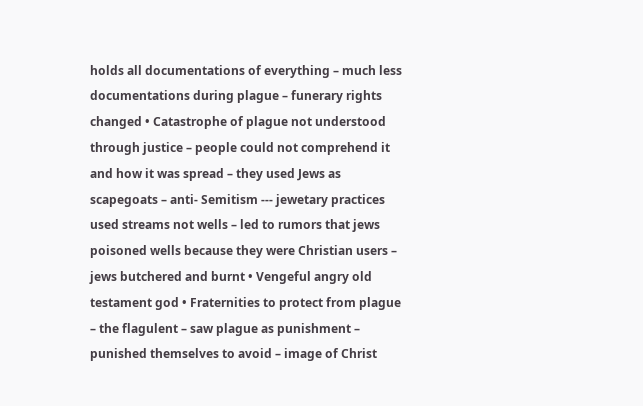holds all documentations of everything – much less documentations during plague – funerary rights changed • Catastrophe of plague not understood through justice – people could not comprehend it and how it was spread – they used Jews as scapegoats – anti- Semitism --- jewetary practices used streams not wells – led to rumors that jews poisoned wells because they were Christian users – jews butchered and burnt • Vengeful angry old testament god • Fraternities to protect from plague – the flagulent – saw plague as punishment – punished themselves to avoid – image of Christ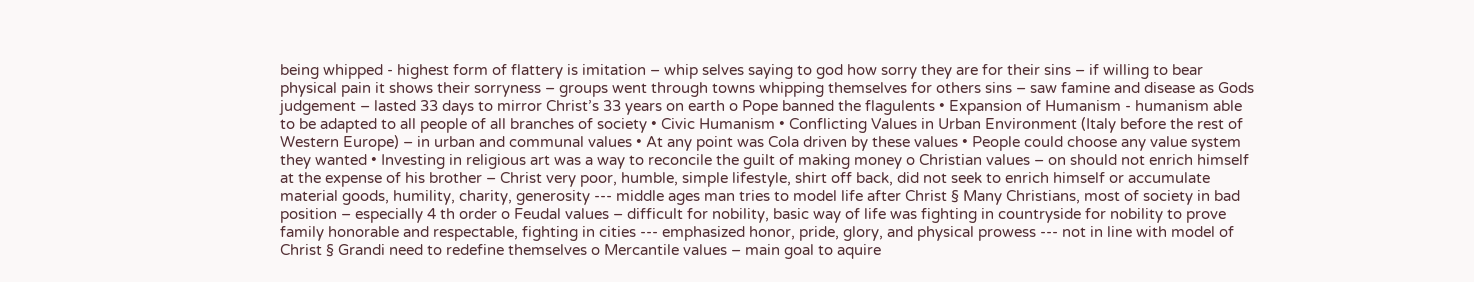being whipped - highest form of flattery is imitation – whip selves saying to god how sorry they are for their sins – if willing to bear physical pain it shows their sorryness – groups went through towns whipping themselves for others sins – saw famine and disease as Gods judgement – lasted 33 days to mirror Christ’s 33 years on earth o Pope banned the flagulents • Expansion of Humanism - humanism able to be adapted to all people of all branches of society • Civic Humanism • Conflicting Values in Urban Environment (Italy before the rest of Western Europe) – in urban and communal values • At any point was Cola driven by these values • People could choose any value system they wanted • Investing in religious art was a way to reconcile the guilt of making money o Christian values – on should not enrich himself at the expense of his brother – Christ very poor, humble, simple lifestyle, shirt off back, did not seek to enrich himself or accumulate material goods, humility, charity, generosity --- middle ages man tries to model life after Christ § Many Christians, most of society in bad position – especially 4 th order o Feudal values – difficult for nobility, basic way of life was fighting in countryside for nobility to prove family honorable and respectable, fighting in cities --- emphasized honor, pride, glory, and physical prowess --- not in line with model of Christ § Grandi need to redefine themselves o Mercantile values – main goal to aquire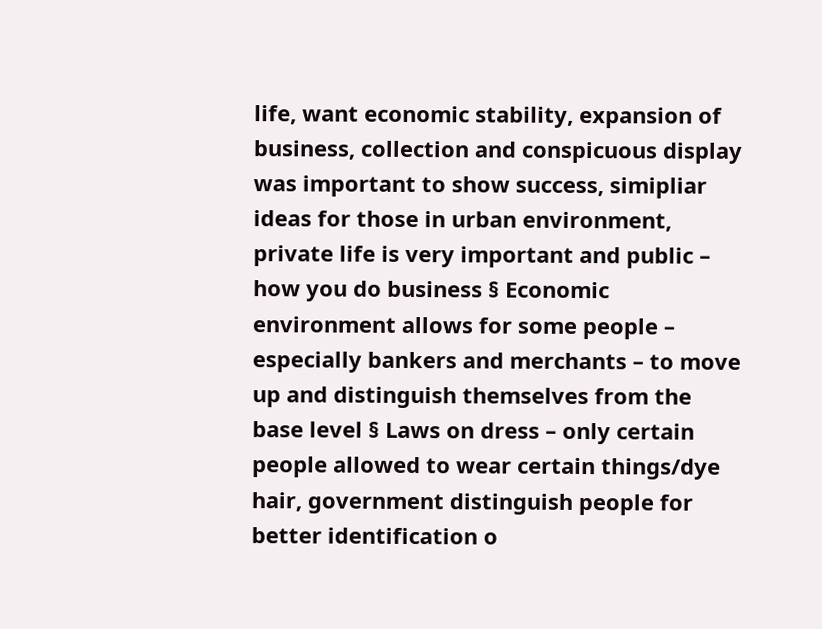life, want economic stability, expansion of business, collection and conspicuous display was important to show success, simipliar ideas for those in urban environment, private life is very important and public – how you do business § Economic environment allows for some people – especially bankers and merchants – to move up and distinguish themselves from the base level § Laws on dress – only certain people allowed to wear certain things/dye hair, government distinguish people for better identification o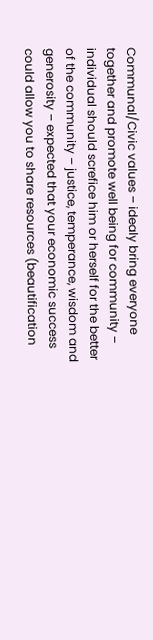Communal/Civic values – idealy bring everyone together and promote well being for community – individual should screfice him or herself for the better of the community – justice, temperance, wisdom and generosity – expected that your economic success could allow you to share resources (beautification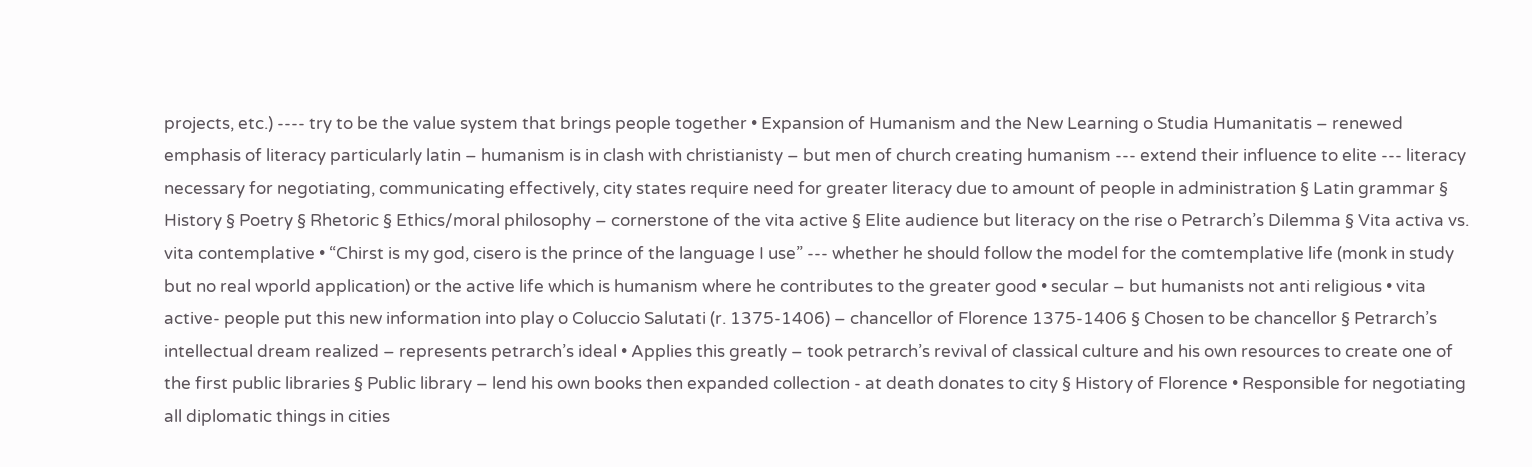projects, etc.) ---- try to be the value system that brings people together • Expansion of Humanism and the New Learning o Studia Humanitatis – renewed emphasis of literacy particularly latin – humanism is in clash with christianisty – but men of church creating humanism --- extend their influence to elite --- literacy necessary for negotiating, communicating effectively, city states require need for greater literacy due to amount of people in administration § Latin grammar § History § Poetry § Rhetoric § Ethics/moral philosophy – cornerstone of the vita active § Elite audience but literacy on the rise o Petrarch’s Dilemma § Vita activa vs. vita contemplative • “Chirst is my god, cisero is the prince of the language I use” --- whether he should follow the model for the comtemplative life (monk in study but no real wporld application) or the active life which is humanism where he contributes to the greater good • secular – but humanists not anti religious • vita active- people put this new information into play o Coluccio Salutati (r. 1375-1406) – chancellor of Florence 1375-1406 § Chosen to be chancellor § Petrarch’s intellectual dream realized – represents petrarch’s ideal • Applies this greatly – took petrarch’s revival of classical culture and his own resources to create one of the first public libraries § Public library – lend his own books then expanded collection - at death donates to city § History of Florence • Responsible for negotiating all diplomatic things in cities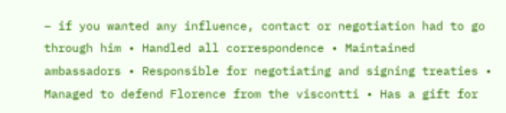– if you wanted any influence, contact or negotiation had to go through him • Handled all correspondence • Maintained ambassadors • Responsible for negotiating and signing treaties • Managed to defend Florence from the viscontti • Has a gift for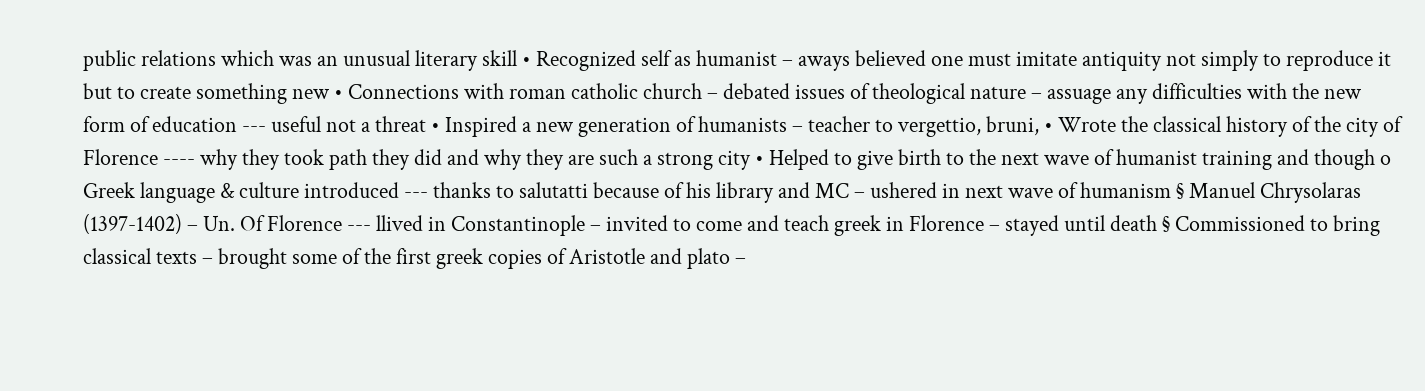public relations which was an unusual literary skill • Recognized self as humanist – aways believed one must imitate antiquity not simply to reproduce it but to create something new • Connections with roman catholic church – debated issues of theological nature – assuage any difficulties with the new form of education --- useful not a threat • Inspired a new generation of humanists – teacher to vergettio, bruni, • Wrote the classical history of the city of Florence ---- why they took path they did and why they are such a strong city • Helped to give birth to the next wave of humanist training and though o Greek language & culture introduced --- thanks to salutatti because of his library and MC – ushered in next wave of humanism § Manuel Chrysolaras (1397-1402) – Un. Of Florence --- llived in Constantinople – invited to come and teach greek in Florence – stayed until death § Commissioned to bring classical texts – brought some of the first greek copies of Aristotle and plato –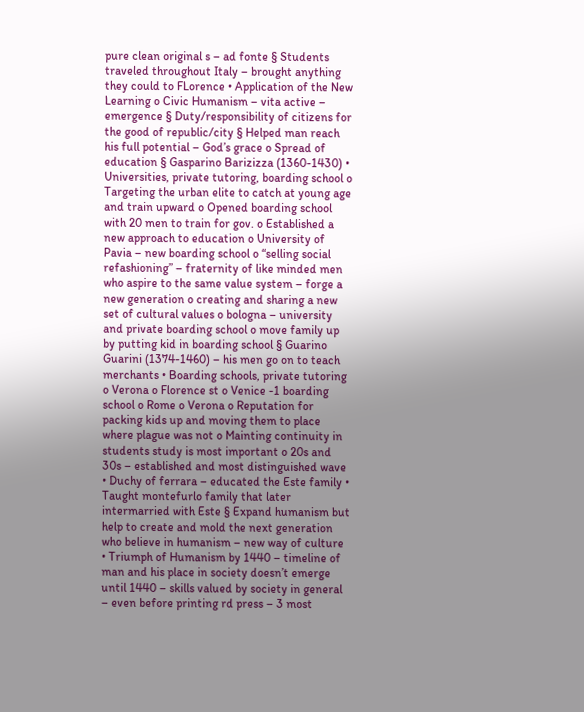pure clean original s – ad fonte § Students traveled throughout Italy – brought anything they could to FLorence • Application of the New Learning o Civic Humanism – vita active – emergence § Duty/responsibility of citizens for the good of republic/city § Helped man reach his full potential – God’s grace o Spread of education § Gasparino Barizizza (1360-1430) • Universities, private tutoring, boarding school o Targeting the urban elite to catch at young age and train upward o Opened boarding school with 20 men to train for gov. o Established a new approach to education o University of Pavia – new boarding school o “selling social refashioning” – fraternity of like minded men who aspire to the same value system – forge a new generation o creating and sharing a new set of cultural values o bologna – university and private boarding school o move family up by putting kid in boarding school § Guarino Guarini (1374-1460) – his men go on to teach merchants • Boarding schools, private tutoring o Verona o Florence st o Venice -1 boarding school o Rome o Verona o Reputation for packing kids up and moving them to place where plague was not o Mainting continuity in students study is most important o 20s and 30s – established and most distinguished wave • Duchy of ferrara – educated the Este family • Taught montefurlo family that later intermarried with Este § Expand humanism but help to create and mold the next generation who believe in humanism – new way of culture • Triumph of Humanism by 1440 – timeline of man and his place in society doesn’t emerge until 1440 – skills valued by society in general – even before printing rd press – 3 most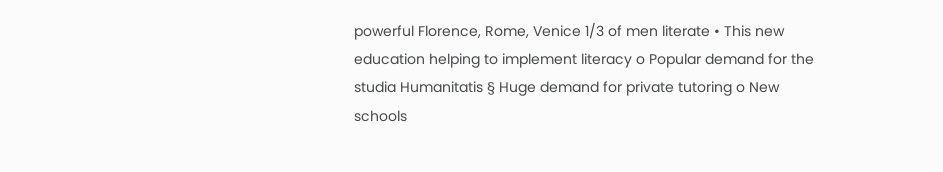powerful Florence, Rome, Venice 1/3 of men literate • This new education helping to implement literacy o Popular demand for the studia Humanitatis § Huge demand for private tutoring o New schools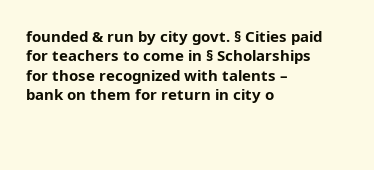founded & run by city govt. § Cities paid for teachers to come in § Scholarships for those recognized with talents – bank on them for return in city o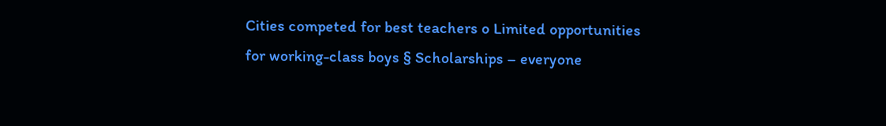Cities competed for best teachers o Limited opportunities for working-class boys § Scholarships – everyone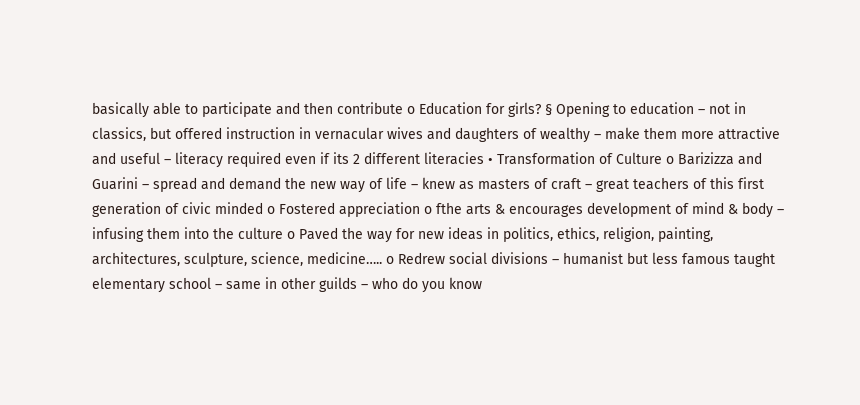basically able to participate and then contribute o Education for girls? § Opening to education – not in classics, but offered instruction in vernacular wives and daughters of wealthy – make them more attractive and useful – literacy required even if its 2 different literacies • Transformation of Culture o Barizizza and Guarini – spread and demand the new way of life – knew as masters of craft – great teachers of this first generation of civic minded o Fostered appreciation o fthe arts & encourages development of mind & body – infusing them into the culture o Paved the way for new ideas in politics, ethics, religion, painting, architectures, sculpture, science, medicine….. o Redrew social divisions – humanist but less famous taught elementary school – same in other guilds – who do you know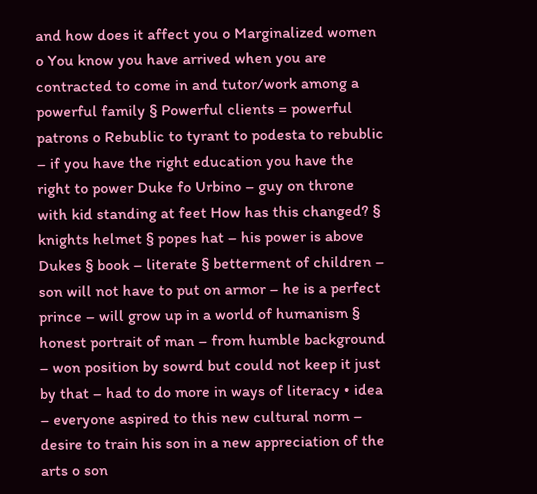and how does it affect you o Marginalized women o You know you have arrived when you are contracted to come in and tutor/work among a powerful family § Powerful clients = powerful patrons o Rebublic to tyrant to podesta to rebublic – if you have the right education you have the right to power Duke fo Urbino – guy on throne with kid standing at feet How has this changed? § knights helmet § popes hat – his power is above Dukes § book – literate § betterment of children – son will not have to put on armor – he is a perfect prince – will grow up in a world of humanism § honest portrait of man – from humble background – won position by sowrd but could not keep it just by that – had to do more in ways of literacy • idea – everyone aspired to this new cultural norm – desire to train his son in a new appreciation of the arts o son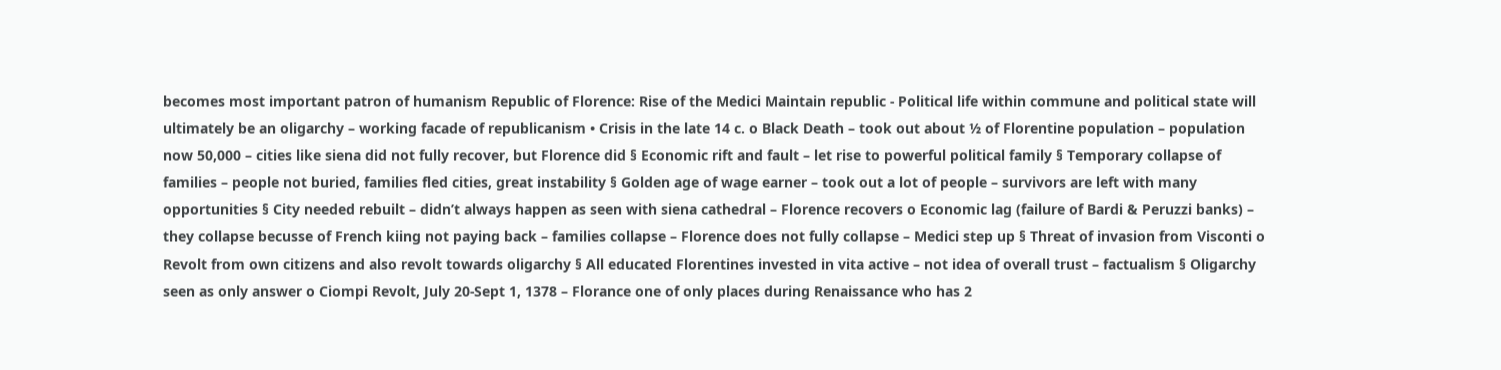becomes most important patron of humanism Republic of Florence: Rise of the Medici Maintain republic - Political life within commune and political state will ultimately be an oligarchy – working facade of republicanism • Crisis in the late 14 c. o Black Death – took out about ½ of Florentine population – population now 50,000 – cities like siena did not fully recover, but Florence did § Economic rift and fault – let rise to powerful political family § Temporary collapse of families – people not buried, families fled cities, great instability § Golden age of wage earner – took out a lot of people – survivors are left with many opportunities § City needed rebuilt – didn’t always happen as seen with siena cathedral – Florence recovers o Economic lag (failure of Bardi & Peruzzi banks) – they collapse becusse of French kiing not paying back – families collapse – Florence does not fully collapse – Medici step up § Threat of invasion from Visconti o Revolt from own citizens and also revolt towards oligarchy § All educated Florentines invested in vita active – not idea of overall trust – factualism § Oligarchy seen as only answer o Ciompi Revolt, July 20-Sept 1, 1378 – Florance one of only places during Renaissance who has 2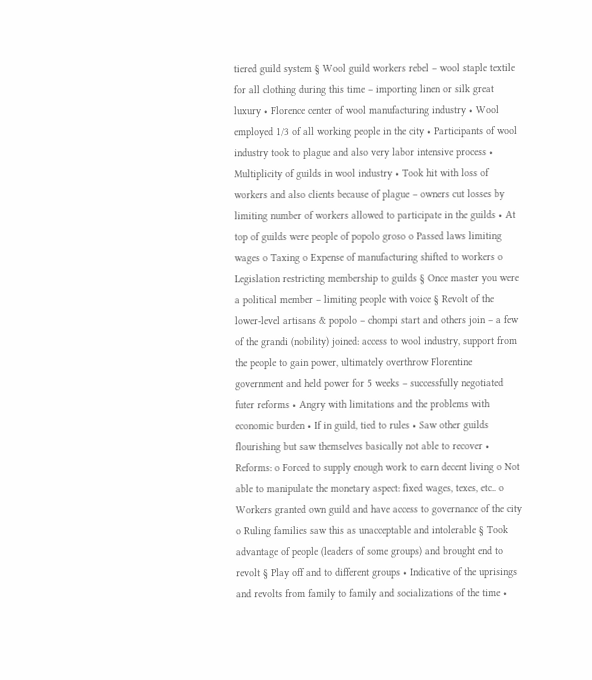tiered guild system § Wool guild workers rebel – wool staple textile for all clothing during this time – importing linen or silk great luxury • Florence center of wool manufacturing industry • Wool employed 1/3 of all working people in the city • Participants of wool industry took to plague and also very labor intensive process • Multiplicity of guilds in wool industry • Took hit with loss of workers and also clients because of plague – owners cut losses by limiting number of workers allowed to participate in the guilds • At top of guilds were people of popolo groso o Passed laws limiting wages o Taxing o Expense of manufacturing shifted to workers o Legislation restricting membership to guilds § Once master you were a political member – limiting people with voice § Revolt of the lower-level artisans & popolo – chompi start and others join – a few of the grandi (nobility) joined: access to wool industry, support from the people to gain power, ultimately overthrow Florentine government and held power for 5 weeks – successfully negotiated futer reforms • Angry with limitations and the problems with economic burden • If in guild, tied to rules • Saw other guilds flourishing but saw themselves basically not able to recover • Reforms: o Forced to supply enough work to earn decent living o Not able to manipulate the monetary aspect: fixed wages, texes, etc.. o Workers granted own guild and have access to governance of the city o Ruling families saw this as unacceptable and intolerable § Took advantage of people (leaders of some groups) and brought end to revolt § Play off and to different groups • Indicative of the uprisings and revolts from family to family and socializations of the time •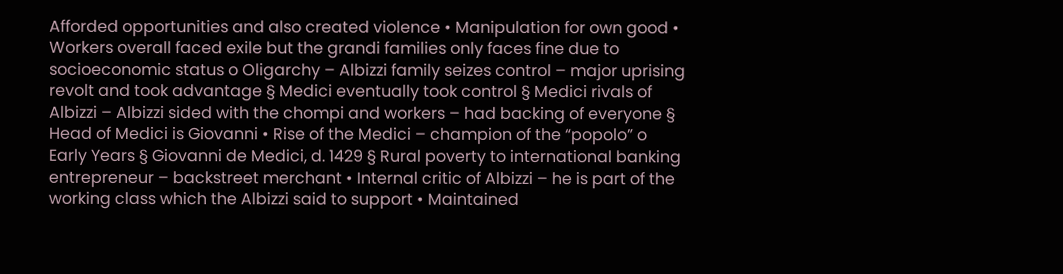Afforded opportunities and also created violence • Manipulation for own good • Workers overall faced exile but the grandi families only faces fine due to socioeconomic status o Oligarchy – Albizzi family seizes control – major uprising revolt and took advantage § Medici eventually took control § Medici rivals of Albizzi – Albizzi sided with the chompi and workers – had backing of everyone § Head of Medici is Giovanni • Rise of the Medici – champion of the “popolo” o Early Years § Giovanni de Medici, d. 1429 § Rural poverty to international banking entrepreneur – backstreet merchant • Internal critic of Albizzi – he is part of the working class which the Albizzi said to support • Maintained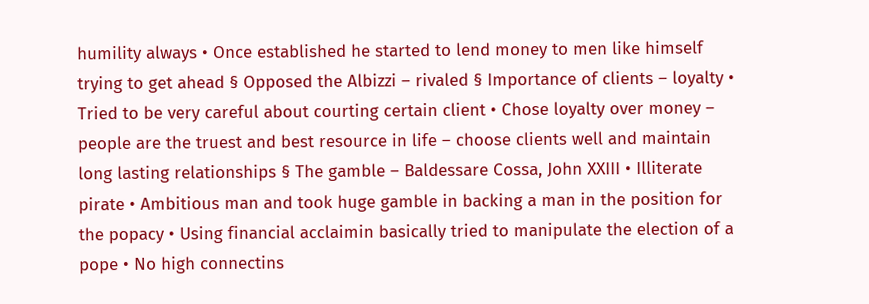humility always • Once established he started to lend money to men like himself trying to get ahead § Opposed the Albizzi – rivaled § Importance of clients – loyalty • Tried to be very careful about courting certain client • Chose loyalty over money – people are the truest and best resource in life – choose clients well and maintain long lasting relationships § The gamble – Baldessare Cossa, John XXIII • Illiterate pirate • Ambitious man and took huge gamble in backing a man in the position for the popacy • Using financial acclaimin basically tried to manipulate the election of a pope • No high connectins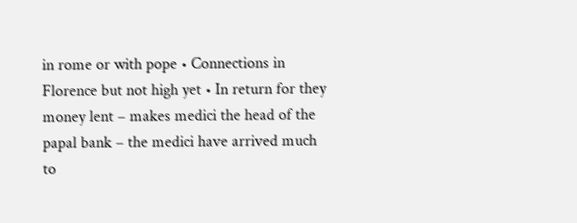in rome or with pope • Connections in Florence but not high yet • In return for they money lent – makes medici the head of the papal bank – the medici have arrived much to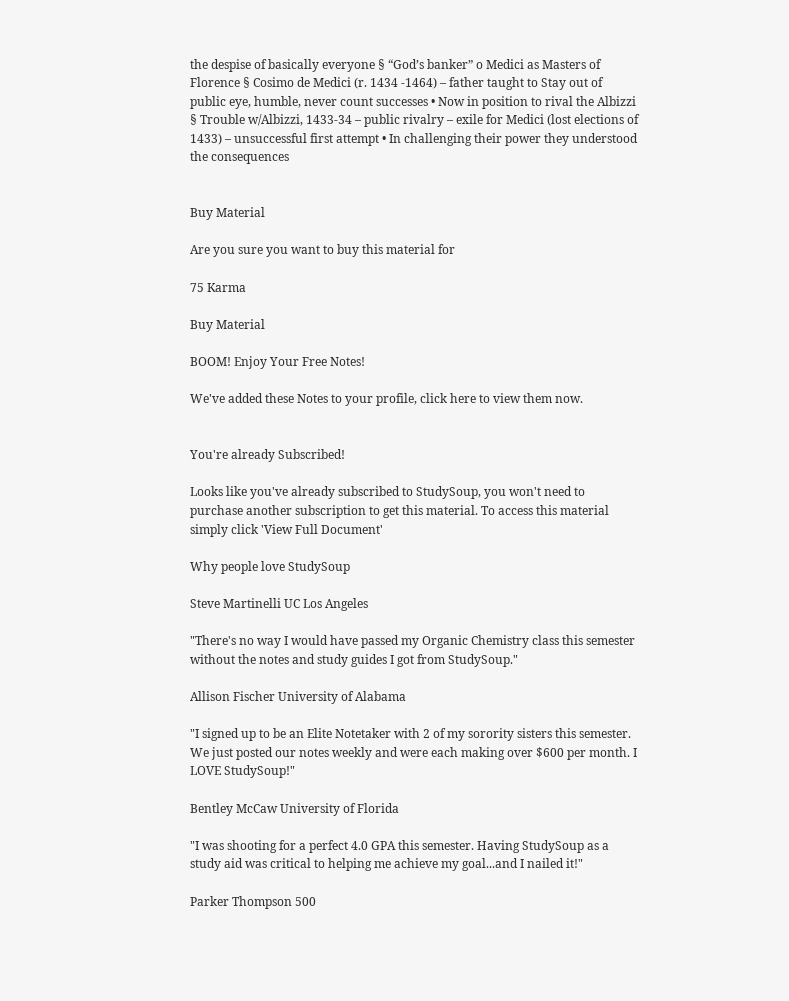the despise of basically everyone § “God’s banker” o Medici as Masters of Florence § Cosimo de Medici (r. 1434 -1464) – father taught to Stay out of public eye, humble, never count successes • Now in position to rival the Albizzi § Trouble w/Albizzi, 1433-34 – public rivalry – exile for Medici (lost elections of 1433) – unsuccessful first attempt • In challenging their power they understood the consequences


Buy Material

Are you sure you want to buy this material for

75 Karma

Buy Material

BOOM! Enjoy Your Free Notes!

We've added these Notes to your profile, click here to view them now.


You're already Subscribed!

Looks like you've already subscribed to StudySoup, you won't need to purchase another subscription to get this material. To access this material simply click 'View Full Document'

Why people love StudySoup

Steve Martinelli UC Los Angeles

"There's no way I would have passed my Organic Chemistry class this semester without the notes and study guides I got from StudySoup."

Allison Fischer University of Alabama

"I signed up to be an Elite Notetaker with 2 of my sorority sisters this semester. We just posted our notes weekly and were each making over $600 per month. I LOVE StudySoup!"

Bentley McCaw University of Florida

"I was shooting for a perfect 4.0 GPA this semester. Having StudySoup as a study aid was critical to helping me achieve my goal...and I nailed it!"

Parker Thompson 500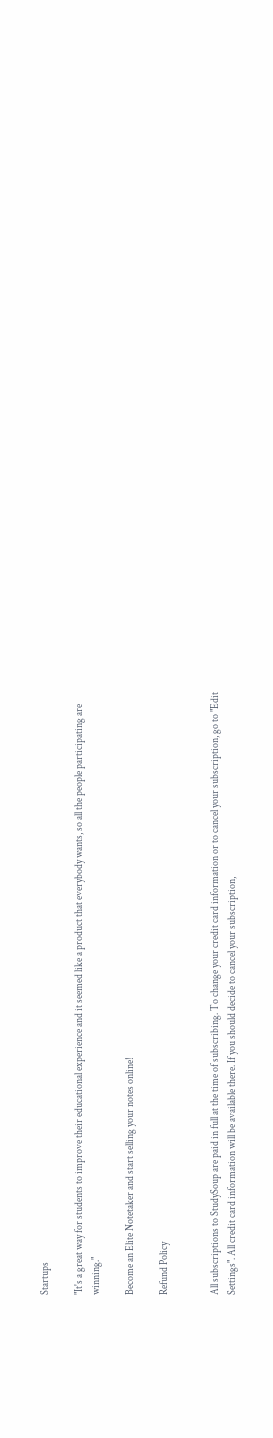Startups

"It's a great way for students to improve their educational experience and it seemed like a product that everybody wants, so all the people participating are winning."

Become an Elite Notetaker and start selling your notes online!

Refund Policy


All subscriptions to StudySoup are paid in full at the time of subscribing. To change your credit card information or to cancel your subscription, go to "Edit Settings". All credit card information will be available there. If you should decide to cancel your subscription,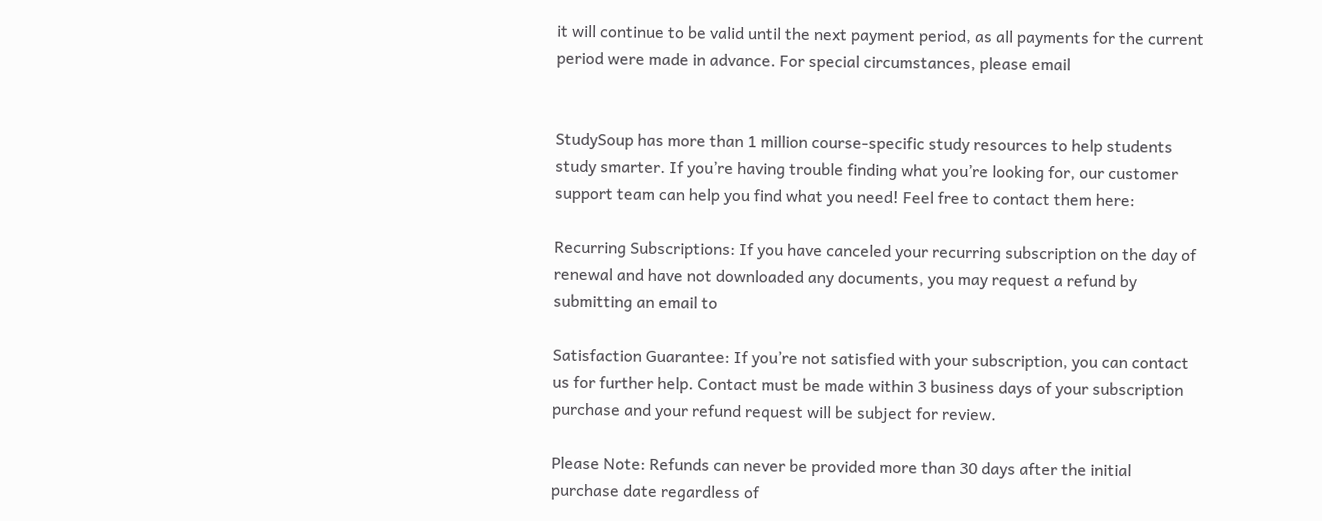it will continue to be valid until the next payment period, as all payments for the current period were made in advance. For special circumstances, please email


StudySoup has more than 1 million course-specific study resources to help students study smarter. If you’re having trouble finding what you’re looking for, our customer support team can help you find what you need! Feel free to contact them here:

Recurring Subscriptions: If you have canceled your recurring subscription on the day of renewal and have not downloaded any documents, you may request a refund by submitting an email to

Satisfaction Guarantee: If you’re not satisfied with your subscription, you can contact us for further help. Contact must be made within 3 business days of your subscription purchase and your refund request will be subject for review.

Please Note: Refunds can never be provided more than 30 days after the initial purchase date regardless of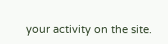your activity on the site.